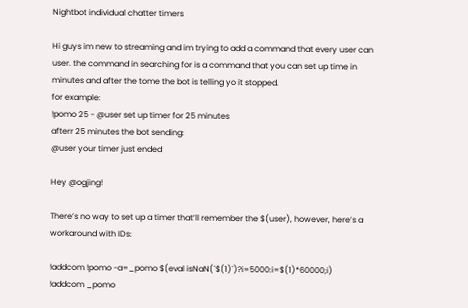Nightbot individual chatter timers

Hi guys im new to streaming and im trying to add a command that every user can user. the command in searching for is a command that you can set up time in minutes and after the tome the bot is telling yo it stopped.
for example:
!pomo 25 - @user set up timer for 25 minutes
afterr 25 minutes the bot sending:
@user your timer just ended

Hey @ogjing!

There’s no way to set up a timer that’ll remember the $(user), however, here’s a workaround with IDs:

!addcom !pomo -a=_pomo $(eval isNaN(`$(1)`)?i=5000:i=$(1)*60000;i)
!addcom _pomo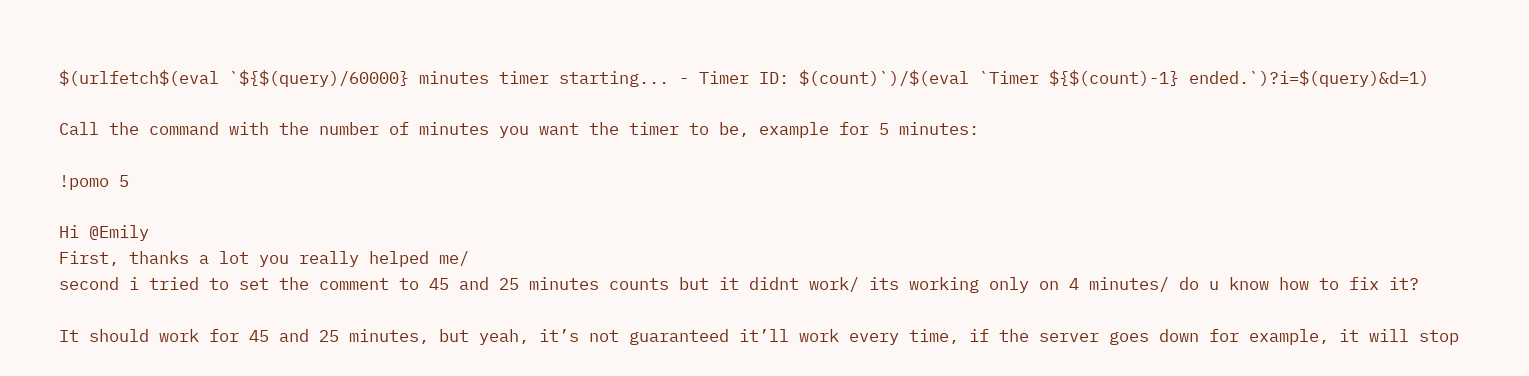$(urlfetch$(eval `${$(query)/60000} minutes timer starting... - Timer ID: $(count)`)/$(eval `Timer ${$(count)-1} ended.`)?i=$(query)&d=1)

Call the command with the number of minutes you want the timer to be, example for 5 minutes:

!pomo 5

Hi @Emily
First, thanks a lot you really helped me/
second i tried to set the comment to 45 and 25 minutes counts but it didnt work/ its working only on 4 minutes/ do u know how to fix it?

It should work for 45 and 25 minutes, but yeah, it’s not guaranteed it’ll work every time, if the server goes down for example, it will stop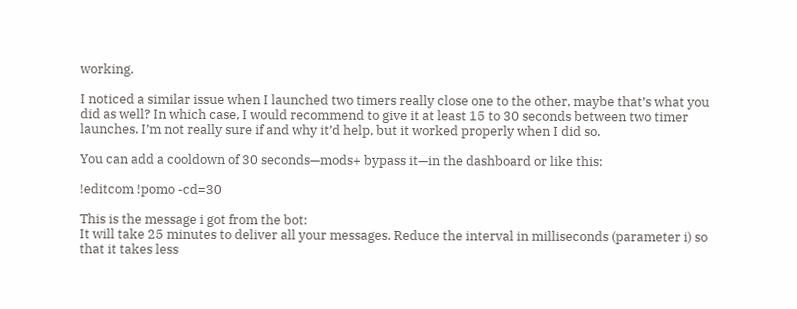working.

I noticed a similar issue when I launched two timers really close one to the other, maybe that’s what you did as well? In which case, I would recommend to give it at least 15 to 30 seconds between two timer launches. I’m not really sure if and why it’d help, but it worked properly when I did so.

You can add a cooldown of 30 seconds—mods+ bypass it—in the dashboard or like this:

!editcom !pomo -cd=30

This is the message i got from the bot:
It will take 25 minutes to deliver all your messages. Reduce the interval in milliseconds (parameter i) so that it takes less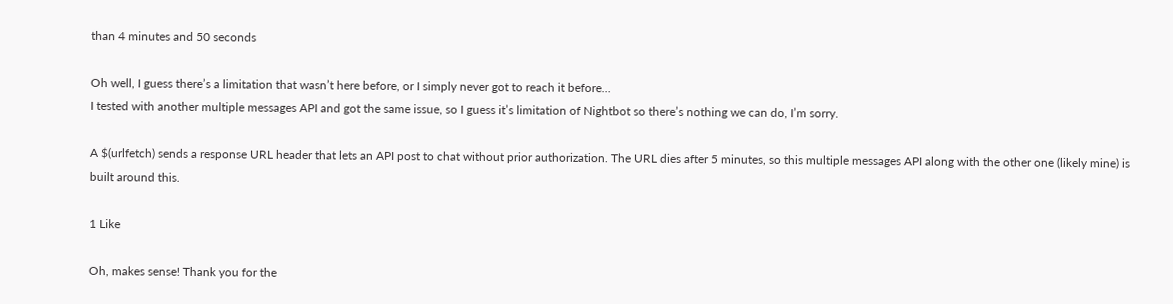than 4 minutes and 50 seconds

Oh well, I guess there’s a limitation that wasn’t here before, or I simply never got to reach it before…
I tested with another multiple messages API and got the same issue, so I guess it’s limitation of Nightbot so there’s nothing we can do, I’m sorry.

A $(urlfetch) sends a response URL header that lets an API post to chat without prior authorization. The URL dies after 5 minutes, so this multiple messages API along with the other one (likely mine) is built around this.

1 Like

Oh, makes sense! Thank you for the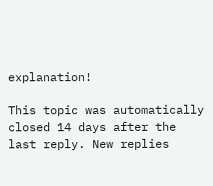explanation!

This topic was automatically closed 14 days after the last reply. New replies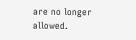are no longer allowed.